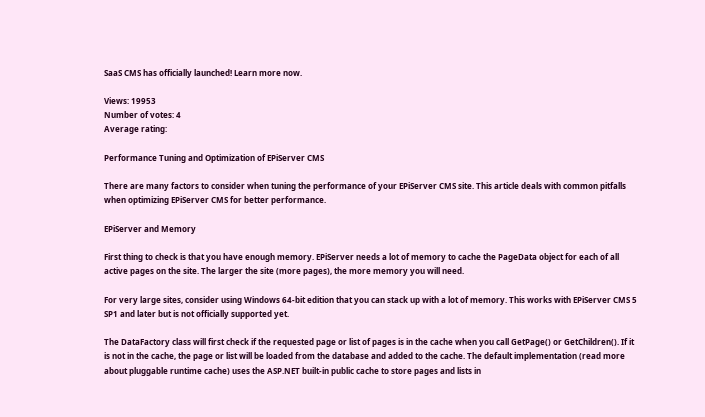SaaS CMS has officially launched! Learn more now.

Views: 19953
Number of votes: 4
Average rating:

Performance Tuning and Optimization of EPiServer CMS

There are many factors to consider when tuning the performance of your EPiServer CMS site. This article deals with common pitfalls when optimizing EPiServer CMS for better performance.

EPiServer and Memory

First thing to check is that you have enough memory. EPiServer needs a lot of memory to cache the PageData object for each of all active pages on the site. The larger the site (more pages), the more memory you will need.

For very large sites, consider using Windows 64-bit edition that you can stack up with a lot of memory. This works with EPiServer CMS 5 SP1 and later but is not officially supported yet.

The DataFactory class will first check if the requested page or list of pages is in the cache when you call GetPage() or GetChildren(). If it is not in the cache, the page or list will be loaded from the database and added to the cache. The default implementation (read more about pluggable runtime cache) uses the ASP.NET built-in public cache to store pages and lists in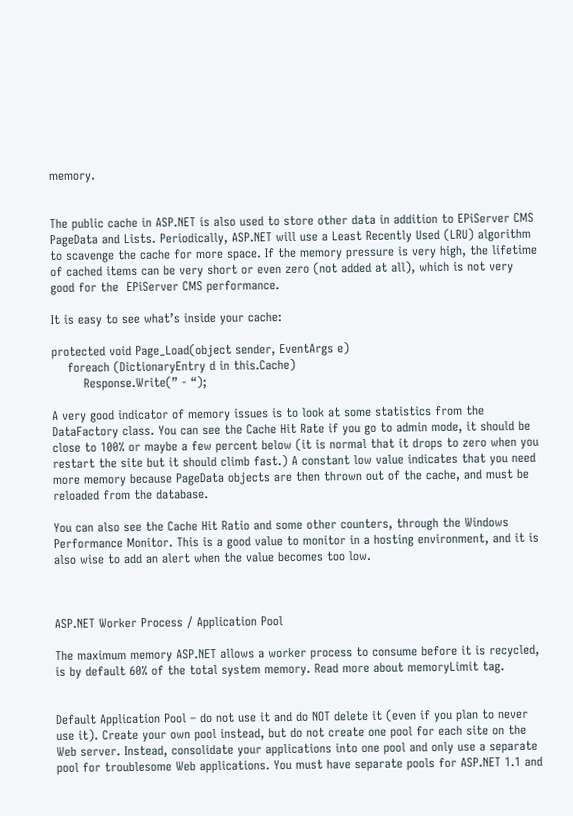memory.


The public cache in ASP.NET is also used to store other data in addition to EPiServer CMS PageData and Lists. Periodically, ASP.NET will use a Least Recently Used (LRU) algorithm to scavenge the cache for more space. If the memory pressure is very high, the lifetime of cached items can be very short or even zero (not added at all), which is not very good for the  EPiServer CMS performance.

It is easy to see what’s inside your cache:

protected void Page_Load(object sender, EventArgs e)
    foreach (DictionaryEntry d in this.Cache)
        Response.Write(” - “);

A very good indicator of memory issues is to look at some statistics from the DataFactory class. You can see the Cache Hit Rate if you go to admin mode, it should be close to 100% or maybe a few percent below (it is normal that it drops to zero when you restart the site but it should climb fast.) A constant low value indicates that you need more memory because PageData objects are then thrown out of the cache, and must be reloaded from the database.

You can also see the Cache Hit Ratio and some other counters, through the Windows Performance Monitor. This is a good value to monitor in a hosting environment, and it is also wise to add an alert when the value becomes too low.



ASP.NET Worker Process / Application Pool

The maximum memory ASP.NET allows a worker process to consume before it is recycled, is by default 60% of the total system memory. Read more about memoryLimit tag.


Default Application Pool – do not use it and do NOT delete it (even if you plan to never use it). Create your own pool instead, but do not create one pool for each site on the Web server. Instead, consolidate your applications into one pool and only use a separate pool for troublesome Web applications. You must have separate pools for ASP.NET 1.1 and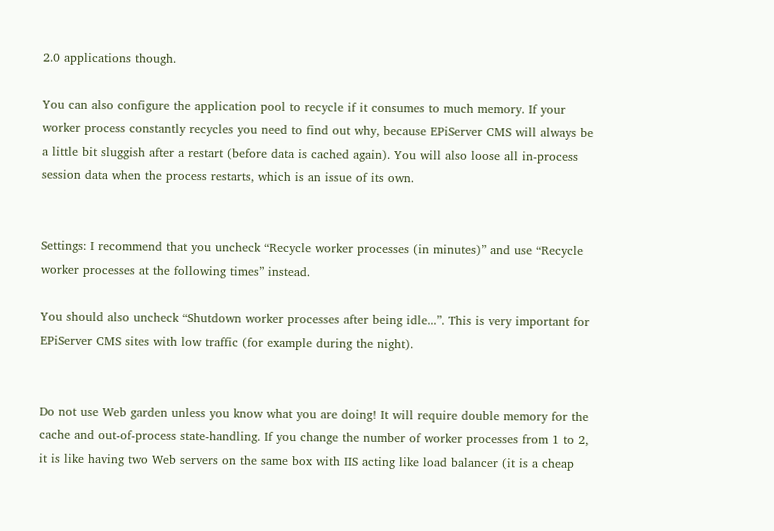2.0 applications though.

You can also configure the application pool to recycle if it consumes to much memory. If your worker process constantly recycles you need to find out why, because EPiServer CMS will always be a little bit sluggish after a restart (before data is cached again). You will also loose all in-process session data when the process restarts, which is an issue of its own.


Settings: I recommend that you uncheck “Recycle worker processes (in minutes)” and use “Recycle worker processes at the following times” instead.

You should also uncheck “Shutdown worker processes after being idle...”. This is very important for EPiServer CMS sites with low traffic (for example during the night).


Do not use Web garden unless you know what you are doing! It will require double memory for the cache and out-of-process state-handling. If you change the number of worker processes from 1 to 2, it is like having two Web servers on the same box with IIS acting like load balancer (it is a cheap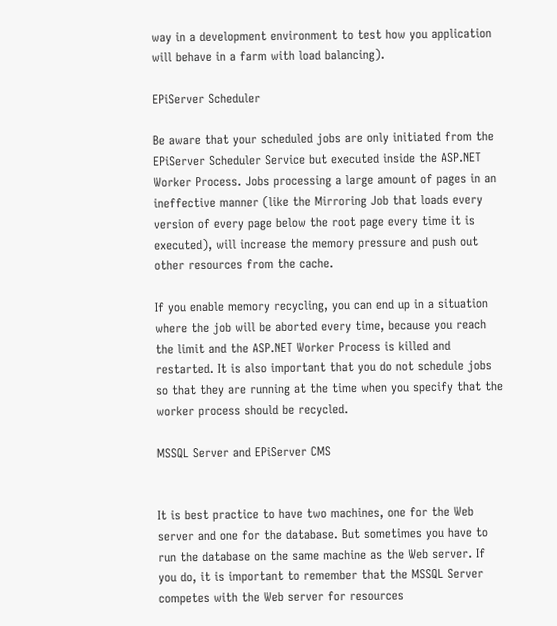way in a development environment to test how you application will behave in a farm with load balancing).

EPiServer Scheduler

Be aware that your scheduled jobs are only initiated from the EPiServer Scheduler Service but executed inside the ASP.NET Worker Process. Jobs processing a large amount of pages in an ineffective manner (like the Mirroring Job that loads every version of every page below the root page every time it is executed), will increase the memory pressure and push out other resources from the cache.

If you enable memory recycling, you can end up in a situation where the job will be aborted every time, because you reach the limit and the ASP.NET Worker Process is killed and restarted. It is also important that you do not schedule jobs so that they are running at the time when you specify that the worker process should be recycled.

MSSQL Server and EPiServer CMS


It is best practice to have two machines, one for the Web server and one for the database. But sometimes you have to run the database on the same machine as the Web server. If you do, it is important to remember that the MSSQL Server competes with the Web server for resources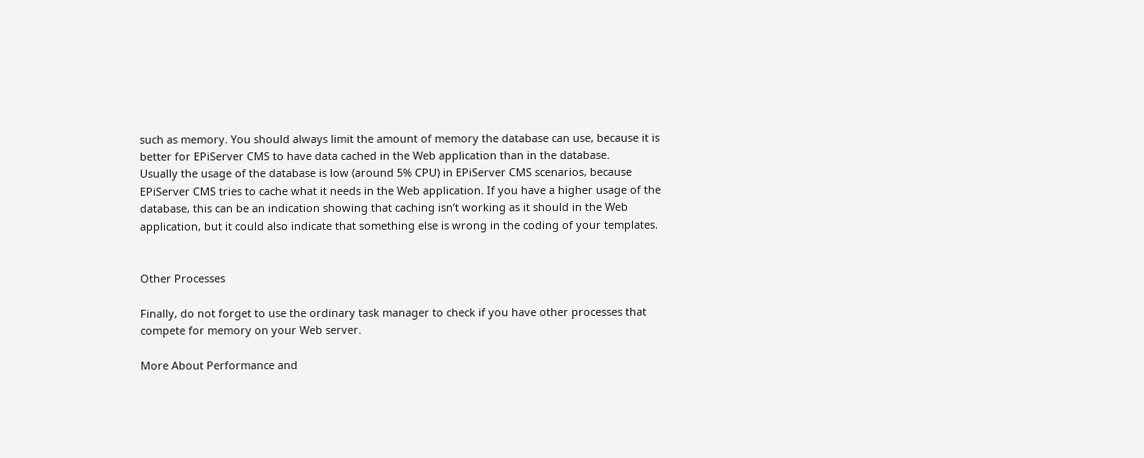such as memory. You should always limit the amount of memory the database can use, because it is better for EPiServer CMS to have data cached in the Web application than in the database.
Usually the usage of the database is low (around 5% CPU) in EPiServer CMS scenarios, because EPiServer CMS tries to cache what it needs in the Web application. If you have a higher usage of the database, this can be an indication showing that caching isn’t working as it should in the Web application, but it could also indicate that something else is wrong in the coding of your templates.


Other Processes

Finally, do not forget to use the ordinary task manager to check if you have other processes that compete for memory on your Web server.

More About Performance and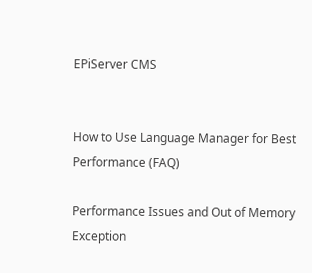EPiServer CMS


How to Use Language Manager for Best Performance (FAQ)

Performance Issues and Out of Memory Exception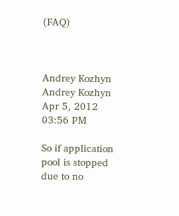(FAQ)



Andrey Kozhyn
Andrey Kozhyn Apr 5, 2012 03:56 PM

So if application pool is stopped due to no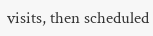visits, then scheduled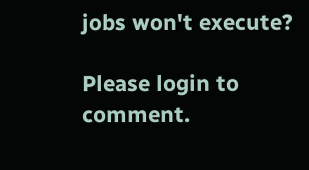jobs won't execute?

Please login to comment.